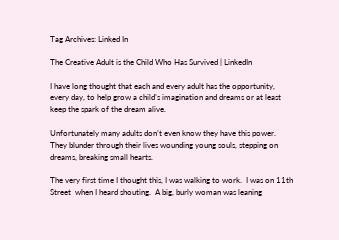Tag Archives: Linked In

The Creative Adult is the Child Who Has Survived | LinkedIn

I have long thought that each and every adult has the opportunity, every day, to help grow a child’s imagination and dreams or at least keep the spark of the dream alive.

Unfortunately many adults don’t even know they have this power.  They blunder through their lives wounding young souls, stepping on dreams, breaking small hearts.

The very first time I thought this, I was walking to work.  I was on 11th Street  when I heard shouting.  A big, burly woman was leaning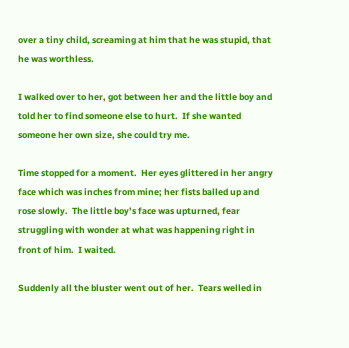over a tiny child, screaming at him that he was stupid, that he was worthless.

I walked over to her, got between her and the little boy and told her to find someone else to hurt.  If she wanted someone her own size, she could try me.

Time stopped for a moment.  Her eyes glittered in her angry face which was inches from mine; her fists balled up and rose slowly.  The little boy’s face was upturned, fear struggling with wonder at what was happening right in front of him.  I waited.

Suddenly all the bluster went out of her.  Tears welled in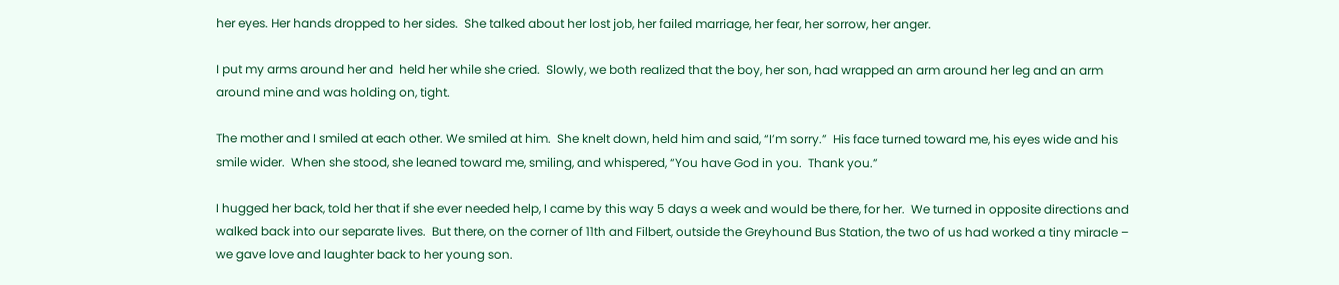her eyes. Her hands dropped to her sides.  She talked about her lost job, her failed marriage, her fear, her sorrow, her anger.

I put my arms around her and  held her while she cried.  Slowly, we both realized that the boy, her son, had wrapped an arm around her leg and an arm around mine and was holding on, tight.

The mother and I smiled at each other. We smiled at him.  She knelt down, held him and said, “I’m sorry.”  His face turned toward me, his eyes wide and his smile wider.  When she stood, she leaned toward me, smiling, and whispered, “You have God in you.  Thank you.”

I hugged her back, told her that if she ever needed help, I came by this way 5 days a week and would be there, for her.  We turned in opposite directions and walked back into our separate lives.  But there, on the corner of 11th and Filbert, outside the Greyhound Bus Station, the two of us had worked a tiny miracle – we gave love and laughter back to her young son.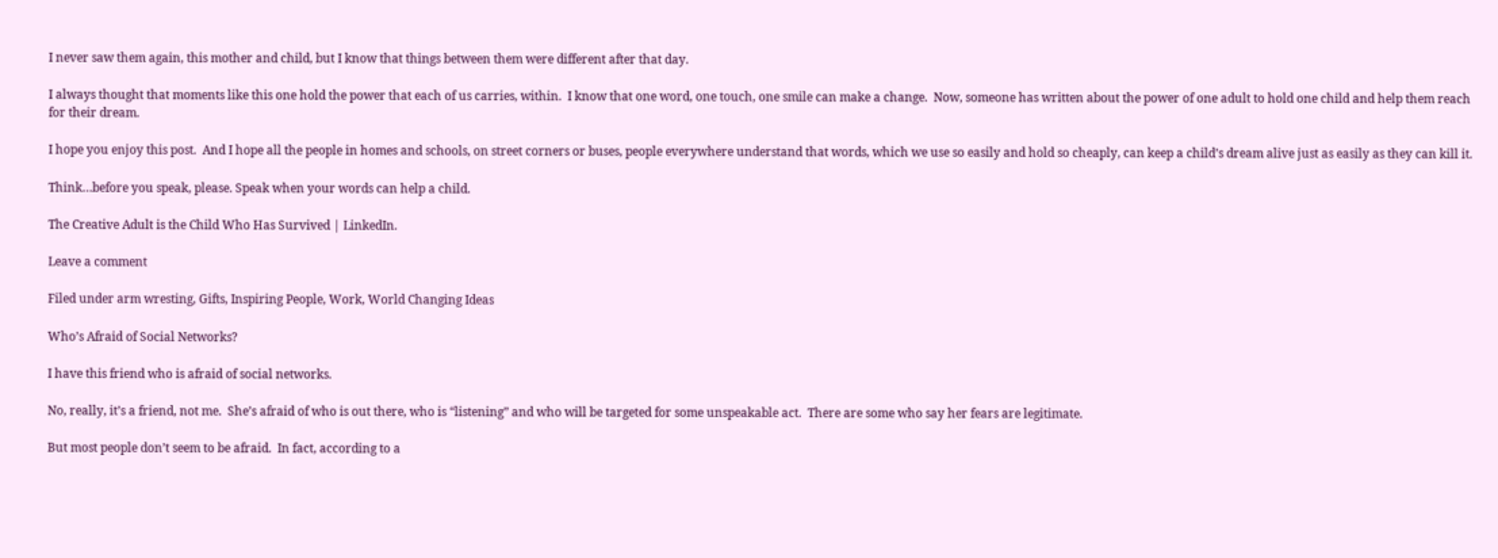I never saw them again, this mother and child, but I know that things between them were different after that day.

I always thought that moments like this one hold the power that each of us carries, within.  I know that one word, one touch, one smile can make a change.  Now, someone has written about the power of one adult to hold one child and help them reach for their dream.

I hope you enjoy this post.  And I hope all the people in homes and schools, on street corners or buses, people everywhere understand that words, which we use so easily and hold so cheaply, can keep a child’s dream alive just as easily as they can kill it.

Think…before you speak, please. Speak when your words can help a child.

The Creative Adult is the Child Who Has Survived | LinkedIn.

Leave a comment

Filed under arm wresting, Gifts, Inspiring People, Work, World Changing Ideas

Who’s Afraid of Social Networks?

I have this friend who is afraid of social networks.

No, really, it’s a friend, not me.  She’s afraid of who is out there, who is “listening” and who will be targeted for some unspeakable act.  There are some who say her fears are legitimate.

But most people don’t seem to be afraid.  In fact, according to a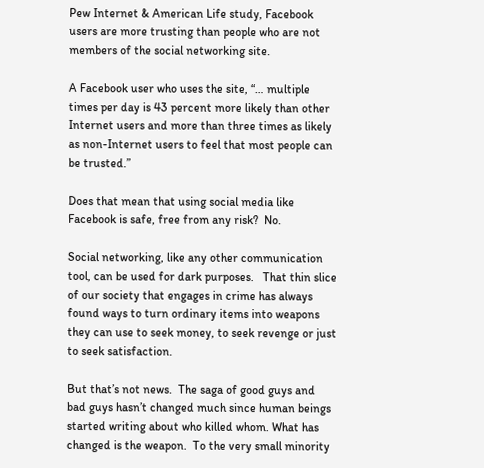Pew Internet & American Life study, Facebook users are more trusting than people who are not members of the social networking site.

A Facebook user who uses the site, “… multiple times per day is 43 percent more likely than other Internet users and more than three times as likely as non-Internet users to feel that most people can be trusted.”

Does that mean that using social media like Facebook is safe, free from any risk?  No.

Social networking, like any other communication tool, can be used for dark purposes.   That thin slice of our society that engages in crime has always found ways to turn ordinary items into weapons they can use to seek money, to seek revenge or just to seek satisfaction.

But that’s not news.  The saga of good guys and bad guys hasn’t changed much since human beings started writing about who killed whom. What has changed is the weapon.  To the very small minority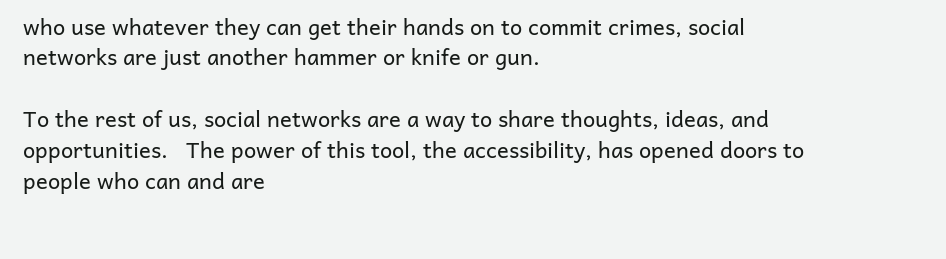who use whatever they can get their hands on to commit crimes, social networks are just another hammer or knife or gun.

To the rest of us, social networks are a way to share thoughts, ideas, and opportunities.   The power of this tool, the accessibility, has opened doors to people who can and are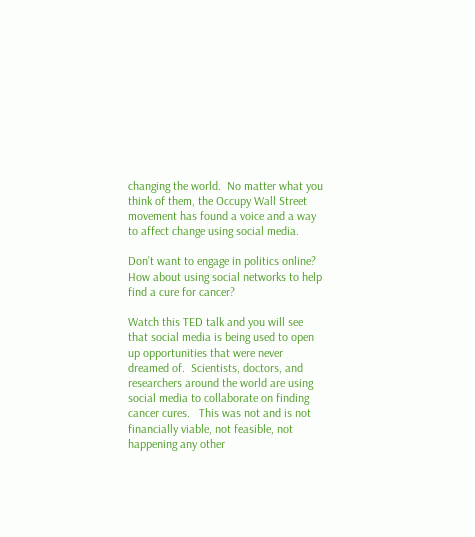changing the world.  No matter what you think of them, the Occupy Wall Street movement has found a voice and a way to affect change using social media.

Don’t want to engage in politics online?  How about using social networks to help find a cure for cancer?

Watch this TED talk and you will see that social media is being used to open up opportunities that were never dreamed of.  Scientists, doctors, and researchers around the world are using social media to collaborate on finding cancer cures.   This was not and is not financially viable, not feasible, not happening any other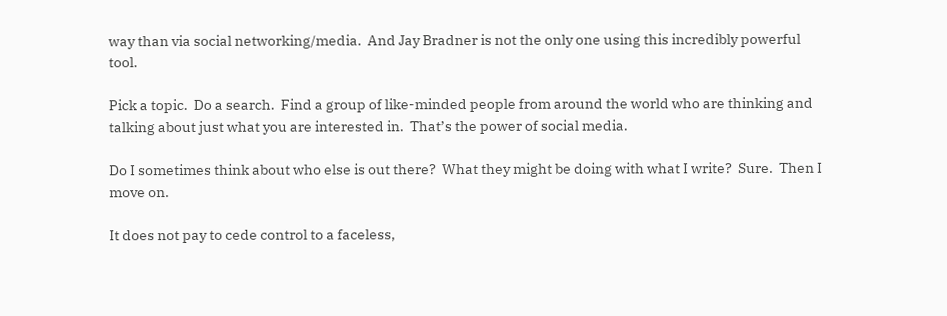way than via social networking/media.  And Jay Bradner is not the only one using this incredibly powerful tool.

Pick a topic.  Do a search.  Find a group of like-minded people from around the world who are thinking and talking about just what you are interested in.  That’s the power of social media.

Do I sometimes think about who else is out there?  What they might be doing with what I write?  Sure.  Then I move on.

It does not pay to cede control to a faceless,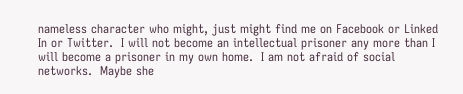nameless character who might, just might find me on Facebook or Linked In or Twitter.  I will not become an intellectual prisoner any more than I will become a prisoner in my own home.  I am not afraid of social networks.  Maybe she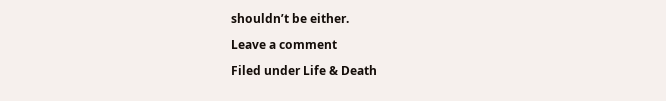shouldn’t be either.

Leave a comment

Filed under Life & Death